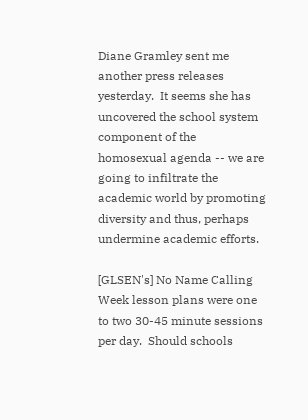Diane Gramley sent me another press releases yesterday.  It seems she has uncovered the school system component of the homosexual agenda -- we are going to infiltrate the academic world by promoting diversity and thus, perhaps undermine academic efforts.

[GLSEN's] No Name Calling Week lesson plans were one to two 30-45 minute sessions per day.  Should schools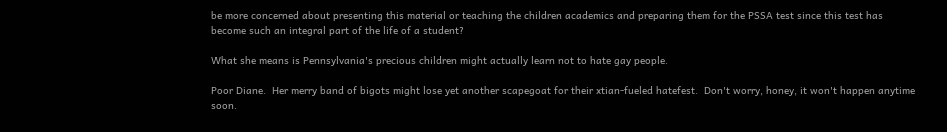be more concerned about presenting this material or teaching the children academics and preparing them for the PSSA test since this test has become such an integral part of the life of a student?

What she means is Pennsylvania's precious children might actually learn not to hate gay people.

Poor Diane.  Her merry band of bigots might lose yet another scapegoat for their xtian-fueled hatefest.  Don't worry, honey, it won't happen anytime soon.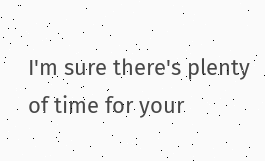I'm sure there's plenty of time for your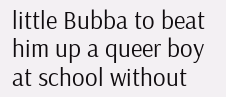little Bubba to beat him up a queer boy at school without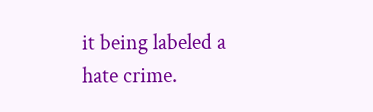it being labeled a hate crime.